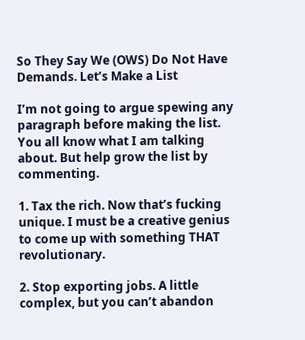So They Say We (OWS) Do Not Have Demands. Let’s Make a List

I’m not going to argue spewing any paragraph before making the list. You all know what I am talking about. But help grow the list by commenting.

1. Tax the rich. Now that’s fucking unique. I must be a creative genius to come up with something THAT revolutionary.

2. Stop exporting jobs. A little complex, but you can’t abandon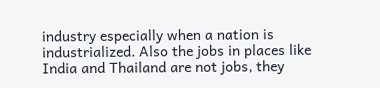industry especially when a nation is industrialized. Also the jobs in places like India and Thailand are not jobs, they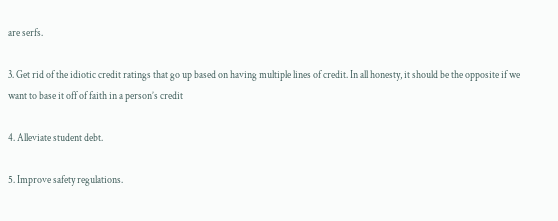are serfs.

3. Get rid of the idiotic credit ratings that go up based on having multiple lines of credit. In all honesty, it should be the opposite if we want to base it off of faith in a person’s credit

4. Alleviate student debt.

5. Improve safety regulations.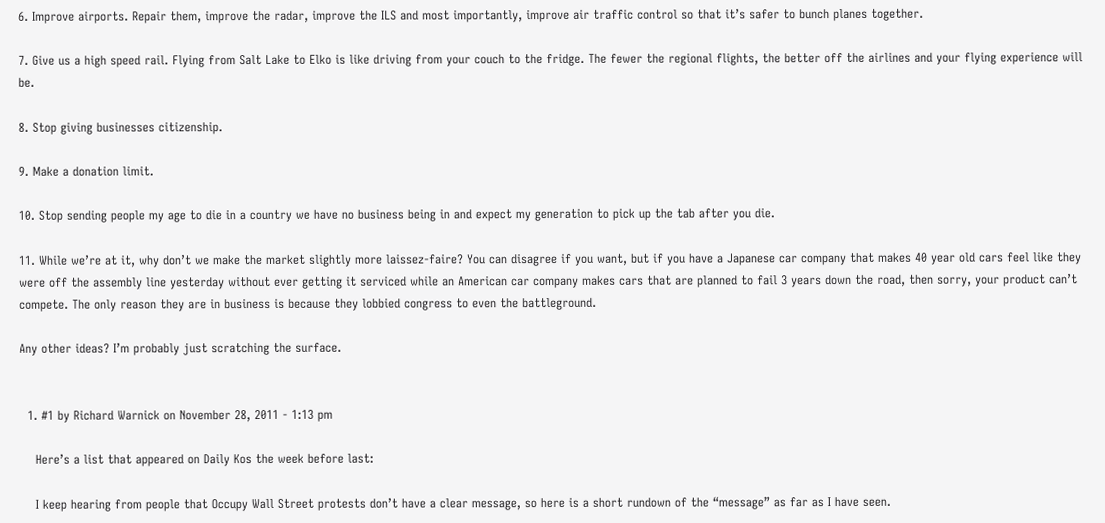6. Improve airports. Repair them, improve the radar, improve the ILS and most importantly, improve air traffic control so that it’s safer to bunch planes together.

7. Give us a high speed rail. Flying from Salt Lake to Elko is like driving from your couch to the fridge. The fewer the regional flights, the better off the airlines and your flying experience will be.

8. Stop giving businesses citizenship.

9. Make a donation limit.

10. Stop sending people my age to die in a country we have no business being in and expect my generation to pick up the tab after you die.

11. While we’re at it, why don’t we make the market slightly more laissez-faire? You can disagree if you want, but if you have a Japanese car company that makes 40 year old cars feel like they were off the assembly line yesterday without ever getting it serviced while an American car company makes cars that are planned to fail 3 years down the road, then sorry, your product can’t compete. The only reason they are in business is because they lobbied congress to even the battleground.

Any other ideas? I’m probably just scratching the surface.


  1. #1 by Richard Warnick on November 28, 2011 - 1:13 pm

    Here’s a list that appeared on Daily Kos the week before last:

    I keep hearing from people that Occupy Wall Street protests don’t have a clear message, so here is a short rundown of the “message” as far as I have seen.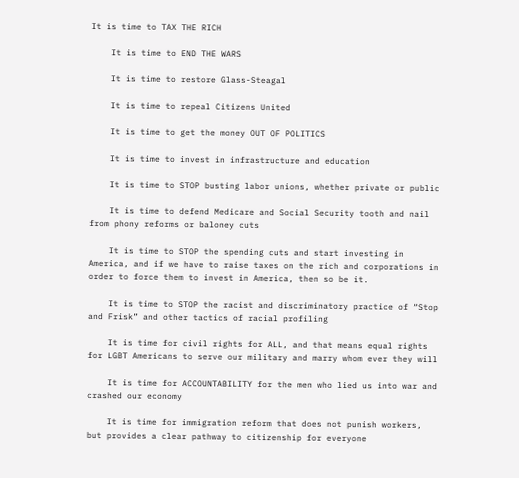It is time to TAX THE RICH

    It is time to END THE WARS

    It is time to restore Glass-Steagal

    It is time to repeal Citizens United

    It is time to get the money OUT OF POLITICS

    It is time to invest in infrastructure and education

    It is time to STOP busting labor unions, whether private or public

    It is time to defend Medicare and Social Security tooth and nail from phony reforms or baloney cuts

    It is time to STOP the spending cuts and start investing in America, and if we have to raise taxes on the rich and corporations in order to force them to invest in America, then so be it.

    It is time to STOP the racist and discriminatory practice of “Stop and Frisk” and other tactics of racial profiling

    It is time for civil rights for ALL, and that means equal rights for LGBT Americans to serve our military and marry whom ever they will

    It is time for ACCOUNTABILITY for the men who lied us into war and crashed our economy

    It is time for immigration reform that does not punish workers, but provides a clear pathway to citizenship for everyone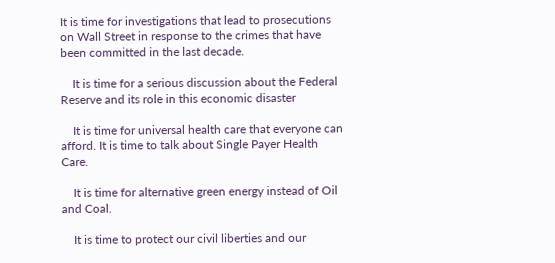It is time for investigations that lead to prosecutions on Wall Street in response to the crimes that have been committed in the last decade.

    It is time for a serious discussion about the Federal Reserve and its role in this economic disaster

    It is time for universal health care that everyone can afford. It is time to talk about Single Payer Health Care.

    It is time for alternative green energy instead of Oil and Coal.

    It is time to protect our civil liberties and our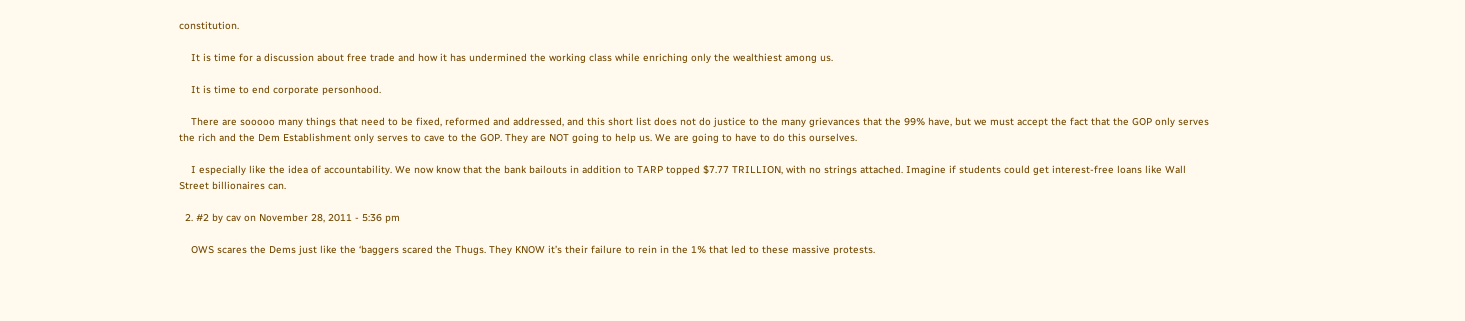constitution.

    It is time for a discussion about free trade and how it has undermined the working class while enriching only the wealthiest among us.

    It is time to end corporate personhood.

    There are sooooo many things that need to be fixed, reformed and addressed, and this short list does not do justice to the many grievances that the 99% have, but we must accept the fact that the GOP only serves the rich and the Dem Establishment only serves to cave to the GOP. They are NOT going to help us. We are going to have to do this ourselves.

    I especially like the idea of accountability. We now know that the bank bailouts in addition to TARP topped $7.77 TRILLION, with no strings attached. Imagine if students could get interest-free loans like Wall Street billionaires can.

  2. #2 by cav on November 28, 2011 - 5:36 pm

    OWS scares the Dems just like the ‘baggers scared the Thugs. They KNOW it’s their failure to rein in the 1% that led to these massive protests.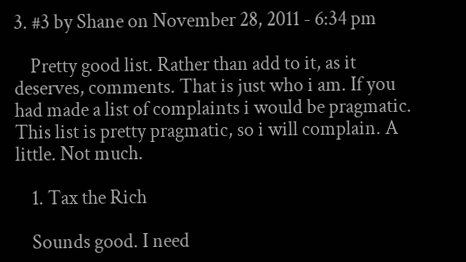3. #3 by Shane on November 28, 2011 - 6:34 pm

    Pretty good list. Rather than add to it, as it deserves, comments. That is just who i am. If you had made a list of complaints i would be pragmatic. This list is pretty pragmatic, so i will complain. A little. Not much.

    1. Tax the Rich

    Sounds good. I need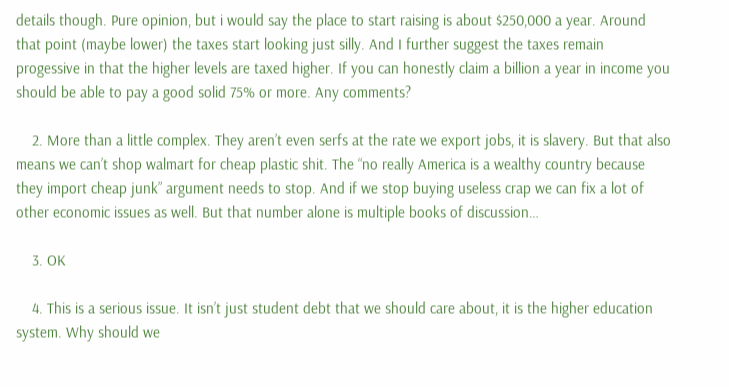details though. Pure opinion, but i would say the place to start raising is about $250,000 a year. Around that point (maybe lower) the taxes start looking just silly. And I further suggest the taxes remain progessive in that the higher levels are taxed higher. If you can honestly claim a billion a year in income you should be able to pay a good solid 75% or more. Any comments?

    2. More than a little complex. They aren’t even serfs at the rate we export jobs, it is slavery. But that also means we can’t shop walmart for cheap plastic shit. The “no really America is a wealthy country because they import cheap junk” argument needs to stop. And if we stop buying useless crap we can fix a lot of other economic issues as well. But that number alone is multiple books of discussion…

    3. OK

    4. This is a serious issue. It isn’t just student debt that we should care about, it is the higher education system. Why should we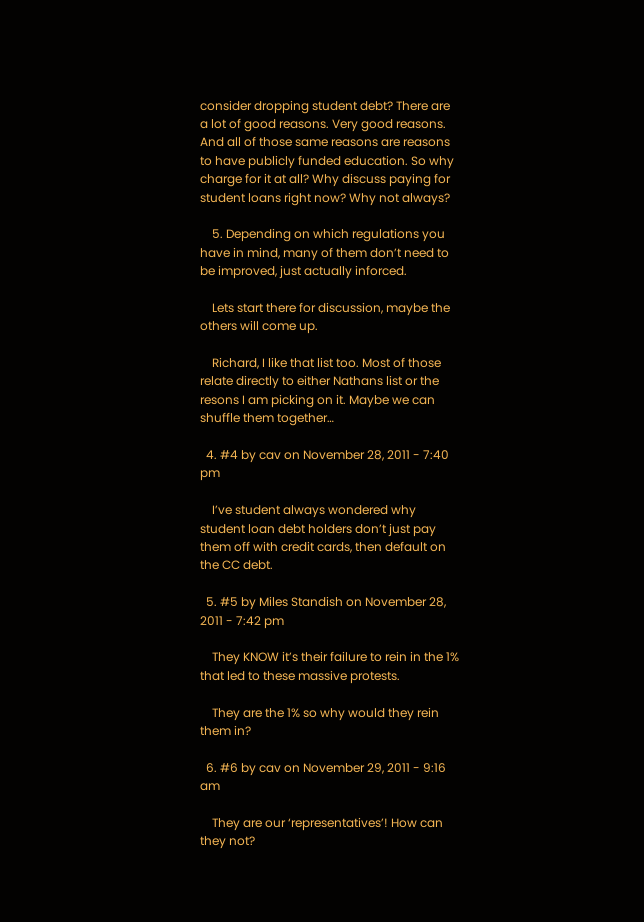consider dropping student debt? There are a lot of good reasons. Very good reasons. And all of those same reasons are reasons to have publicly funded education. So why charge for it at all? Why discuss paying for student loans right now? Why not always?

    5. Depending on which regulations you have in mind, many of them don’t need to be improved, just actually inforced.

    Lets start there for discussion, maybe the others will come up.

    Richard, I like that list too. Most of those relate directly to either Nathans list or the resons I am picking on it. Maybe we can shuffle them together…

  4. #4 by cav on November 28, 2011 - 7:40 pm

    I’ve student always wondered why student loan debt holders don’t just pay them off with credit cards, then default on the CC debt.

  5. #5 by Miles Standish on November 28, 2011 - 7:42 pm

    They KNOW it’s their failure to rein in the 1% that led to these massive protests.

    They are the 1% so why would they rein them in?

  6. #6 by cav on November 29, 2011 - 9:16 am

    They are our ‘representatives’! How can they not?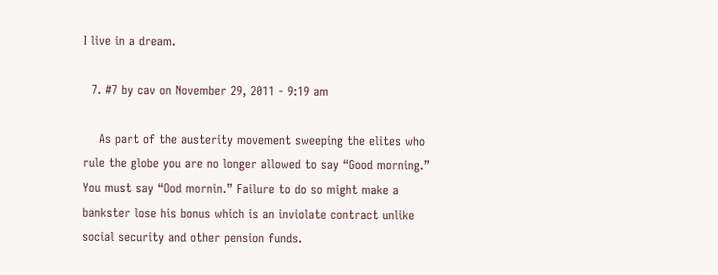I live in a dream.

  7. #7 by cav on November 29, 2011 - 9:19 am

    As part of the austerity movement sweeping the elites who rule the globe you are no longer allowed to say “Good morning.” You must say “Ood mornin.” Failure to do so might make a bankster lose his bonus which is an inviolate contract unlike social security and other pension funds.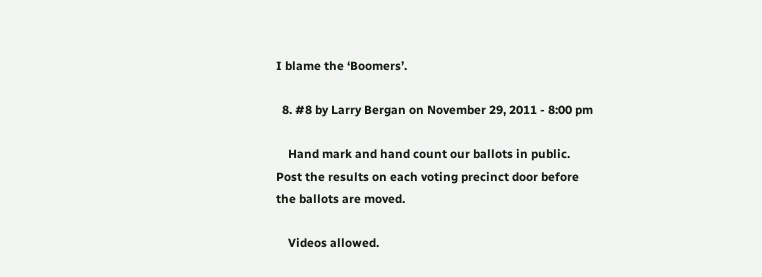I blame the ‘Boomers’.

  8. #8 by Larry Bergan on November 29, 2011 - 8:00 pm

    Hand mark and hand count our ballots in public. Post the results on each voting precinct door before the ballots are moved.

    Videos allowed.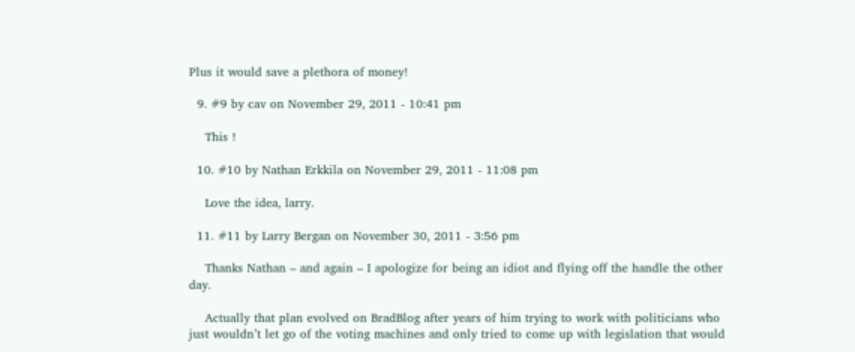Plus it would save a plethora of money!

  9. #9 by cav on November 29, 2011 - 10:41 pm

    This !

  10. #10 by Nathan Erkkila on November 29, 2011 - 11:08 pm

    Love the idea, larry.

  11. #11 by Larry Bergan on November 30, 2011 - 3:56 pm

    Thanks Nathan – and again – I apologize for being an idiot and flying off the handle the other day.

    Actually that plan evolved on BradBlog after years of him trying to work with politicians who just wouldn’t let go of the voting machines and only tried to come up with legislation that would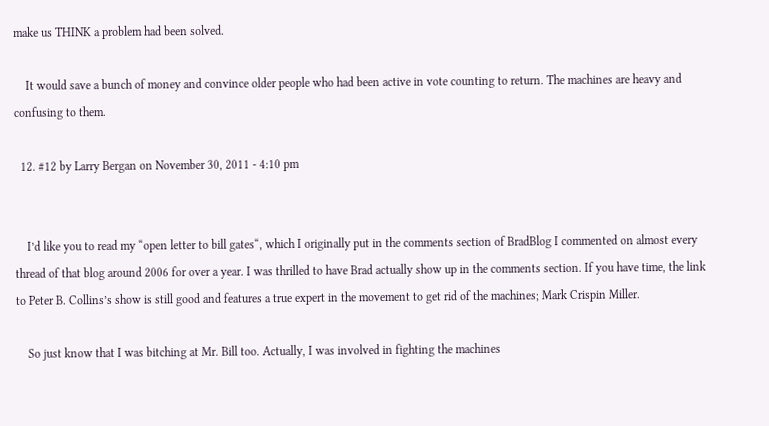make us THINK a problem had been solved.

    It would save a bunch of money and convince older people who had been active in vote counting to return. The machines are heavy and confusing to them.

  12. #12 by Larry Bergan on November 30, 2011 - 4:10 pm


    I’d like you to read my “open letter to bill gates“, which I originally put in the comments section of BradBlog I commented on almost every thread of that blog around 2006 for over a year. I was thrilled to have Brad actually show up in the comments section. If you have time, the link to Peter B. Collins’s show is still good and features a true expert in the movement to get rid of the machines; Mark Crispin Miller.

    So just know that I was bitching at Mr. Bill too. Actually, I was involved in fighting the machines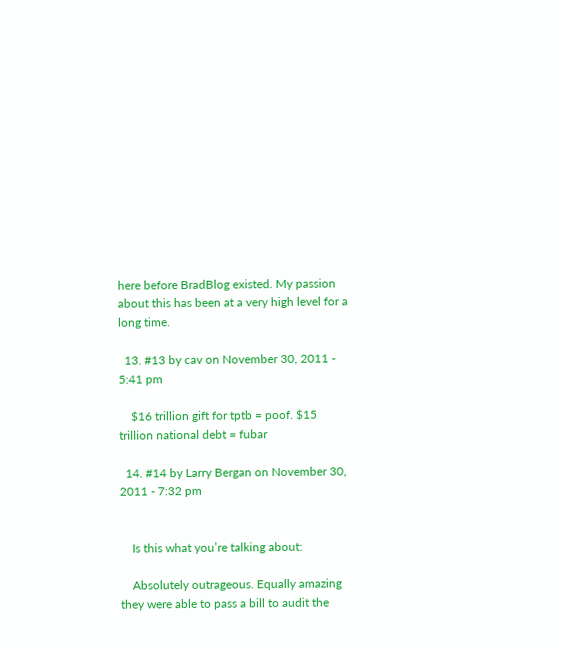here before BradBlog existed. My passion about this has been at a very high level for a long time.

  13. #13 by cav on November 30, 2011 - 5:41 pm

    $16 trillion gift for tptb = poof. $15 trillion national debt = fubar

  14. #14 by Larry Bergan on November 30, 2011 - 7:32 pm


    Is this what you’re talking about:

    Absolutely outrageous. Equally amazing they were able to pass a bill to audit the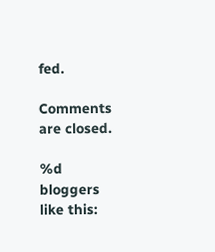fed.

Comments are closed.

%d bloggers like this: